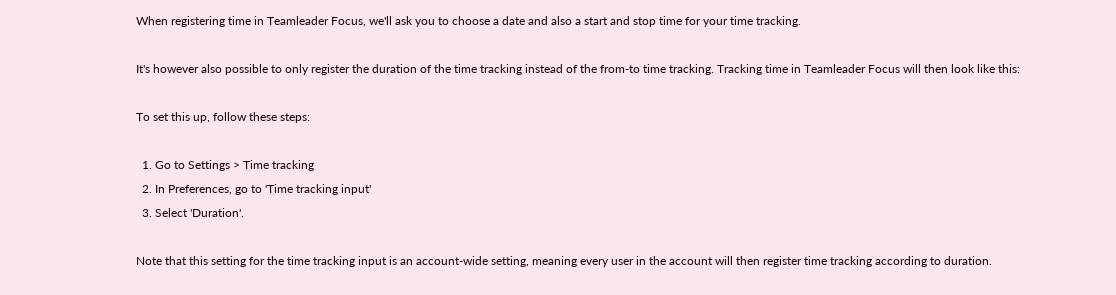When registering time in Teamleader Focus, we'll ask you to choose a date and also a start and stop time for your time tracking.

It's however also possible to only register the duration of the time tracking instead of the from-to time tracking. Tracking time in Teamleader Focus will then look like this:

To set this up, follow these steps:

  1. Go to Settings > Time tracking
  2. In Preferences, go to 'Time tracking input'
  3. Select 'Duration'.

Note that this setting for the time tracking input is an account-wide setting, meaning every user in the account will then register time tracking according to duration.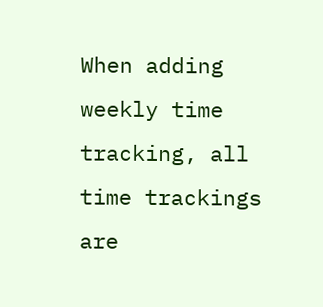When adding weekly time tracking, all time trackings are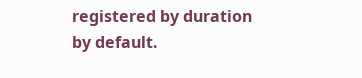registered by duration by default.